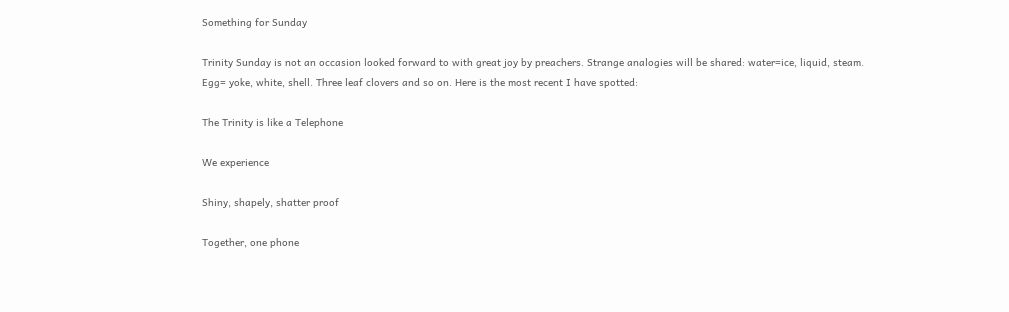Something for Sunday

Trinity Sunday is not an occasion looked forward to with great joy by preachers. Strange analogies will be shared: water=ice, liquid, steam. Egg= yoke, white, shell. Three leaf clovers and so on. Here is the most recent I have spotted:

The Trinity is like a Telephone

We experience

Shiny, shapely, shatter proof

Together, one phone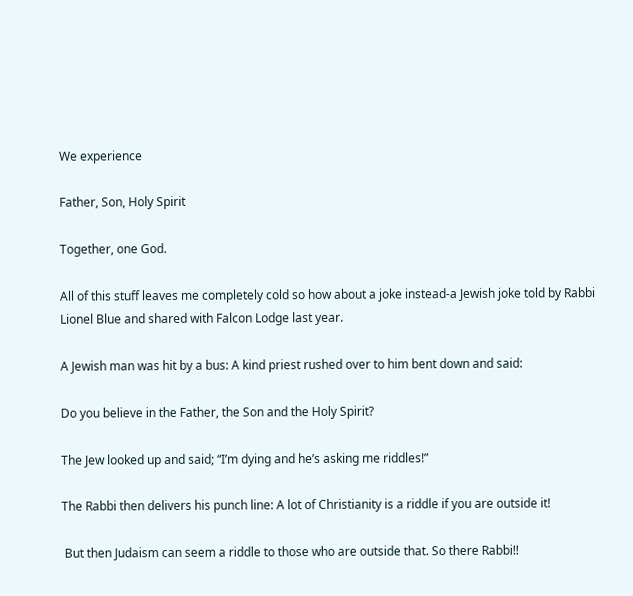We experience

Father, Son, Holy Spirit

Together, one God.

All of this stuff leaves me completely cold so how about a joke instead-a Jewish joke told by Rabbi Lionel Blue and shared with Falcon Lodge last year.

A Jewish man was hit by a bus: A kind priest rushed over to him bent down and said:

Do you believe in the Father, the Son and the Holy Spirit?

The Jew looked up and said; “I’m dying and he’s asking me riddles!”

The Rabbi then delivers his punch line: A lot of Christianity is a riddle if you are outside it!

 But then Judaism can seem a riddle to those who are outside that. So there Rabbi!!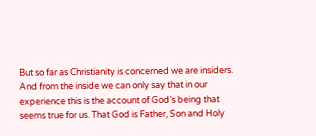But so far as Christianity is concerned we are insiders. And from the inside we can only say that in our experience this is the account of God’s being that seems true for us. That God is Father, Son and Holy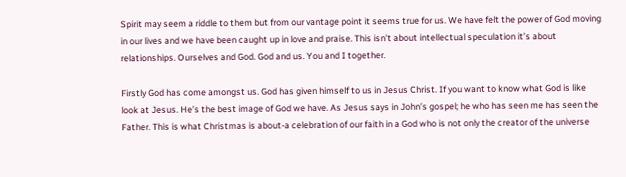Spirit may seem a riddle to them but from our vantage point it seems true for us. We have felt the power of God moving in our lives and we have been caught up in love and praise. This isn’t about intellectual speculation it’s about relationships. Ourselves and God. God and us. You and I together.

Firstly God has come amongst us. God has given himself to us in Jesus Christ. If you want to know what God is like look at Jesus. He’s the best image of God we have. As Jesus says in John’s gospel; he who has seen me has seen the Father. This is what Christmas is about-a celebration of our faith in a God who is not only the creator of the universe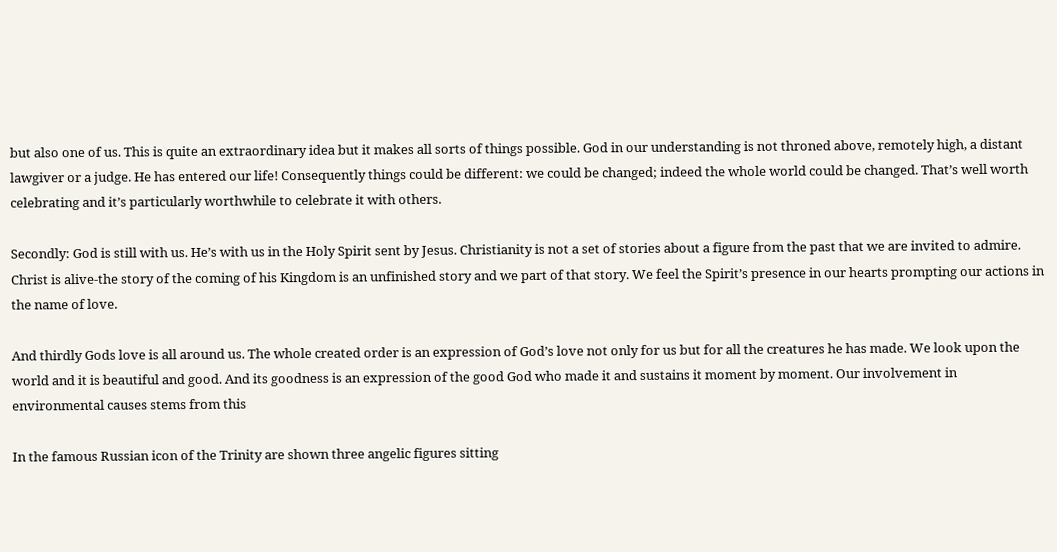but also one of us. This is quite an extraordinary idea but it makes all sorts of things possible. God in our understanding is not throned above, remotely high, a distant lawgiver or a judge. He has entered our life! Consequently things could be different: we could be changed; indeed the whole world could be changed. That’s well worth celebrating and it’s particularly worthwhile to celebrate it with others.

Secondly: God is still with us. He’s with us in the Holy Spirit sent by Jesus. Christianity is not a set of stories about a figure from the past that we are invited to admire. Christ is alive-the story of the coming of his Kingdom is an unfinished story and we part of that story. We feel the Spirit’s presence in our hearts prompting our actions in the name of love.

And thirdly Gods love is all around us. The whole created order is an expression of God’s love not only for us but for all the creatures he has made. We look upon the world and it is beautiful and good. And its goodness is an expression of the good God who made it and sustains it moment by moment. Our involvement in environmental causes stems from this

In the famous Russian icon of the Trinity are shown three angelic figures sitting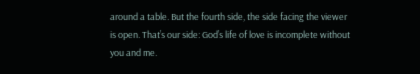around a table. But the fourth side, the side facing the viewer is open. That’s our side: God’s life of love is incomplete without you and me.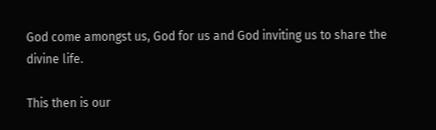God come amongst us, God for us and God inviting us to share the divine life.

This then is our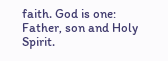faith. God is one: Father, son and Holy Spirit.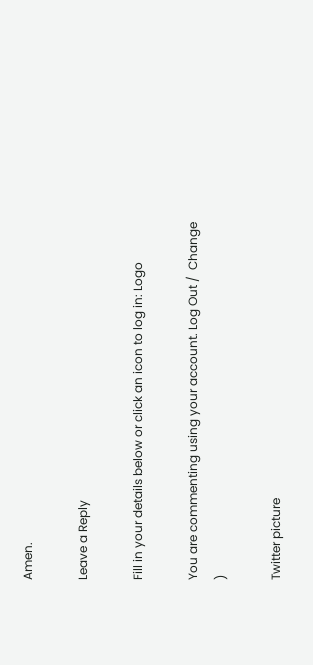Amen.

Leave a Reply

Fill in your details below or click an icon to log in: Logo

You are commenting using your account. Log Out /  Change )

Twitter picture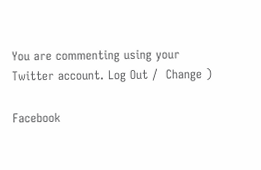You are commenting using your Twitter account. Log Out /  Change )

Facebook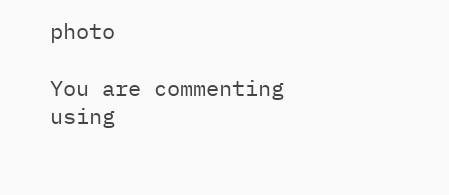photo

You are commenting using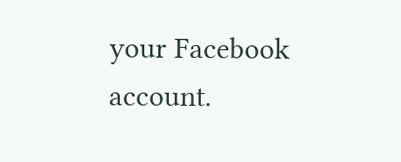your Facebook account.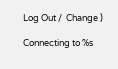Log Out /  Change )

Connecting to %s